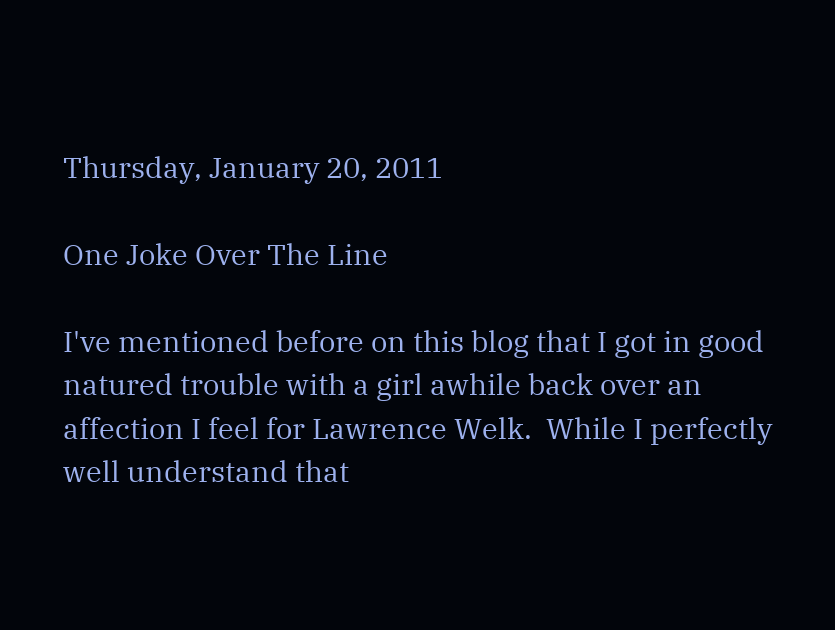Thursday, January 20, 2011

One Joke Over The Line

I've mentioned before on this blog that I got in good natured trouble with a girl awhile back over an affection I feel for Lawrence Welk.  While I perfectly well understand that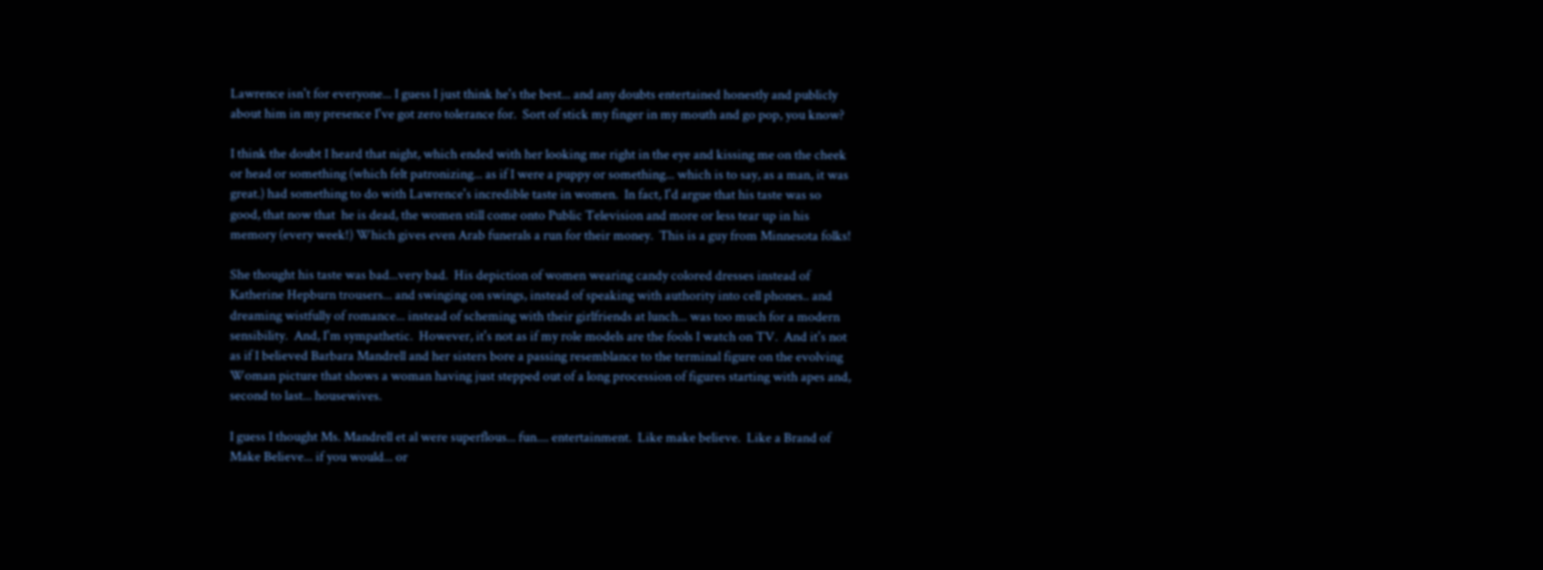Lawrence isn't for everyone... I guess I just think he's the best... and any doubts entertained honestly and publicly about him in my presence I've got zero tolerance for.  Sort of stick my finger in my mouth and go pop, you know?

I think the doubt I heard that night, which ended with her looking me right in the eye and kissing me on the cheek or head or something (which felt patronizing... as if I were a puppy or something... which is to say, as a man, it was great.) had something to do with Lawrence's incredible taste in women.  In fact, I'd argue that his taste was so good, that now that  he is dead, the women still come onto Public Television and more or less tear up in his memory (every week!) Which gives even Arab funerals a run for their money.  This is a guy from Minnesota folks!

She thought his taste was bad...very bad.  His depiction of women wearing candy colored dresses instead of Katherine Hepburn trousers... and swinging on swings, instead of speaking with authority into cell phones.. and dreaming wistfully of romance... instead of scheming with their girlfriends at lunch... was too much for a modern sensibility.  And, I'm sympathetic.  However, it's not as if my role models are the fools I watch on TV.  And it's not as if I believed Barbara Mandrell and her sisters bore a passing resemblance to the terminal figure on the evolving Woman picture that shows a woman having just stepped out of a long procession of figures starting with apes and, second to last... housewives.

I guess I thought Ms. Mandrell et al were superflous... fun.... entertainment.  Like make believe.  Like a Brand of Make Believe... if you would... or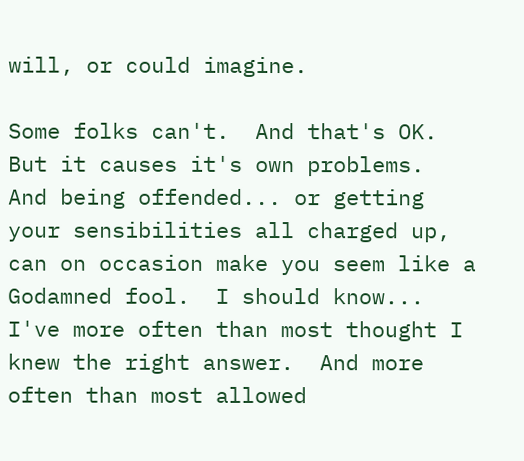will, or could imagine.

Some folks can't.  And that's OK.  But it causes it's own problems.  And being offended... or getting your sensibilities all charged up, can on occasion make you seem like a Godamned fool.  I should know... I've more often than most thought I knew the right answer.  And more often than most allowed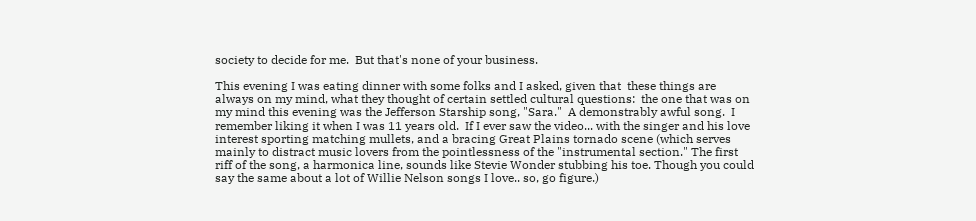society to decide for me.  But that's none of your business.

This evening I was eating dinner with some folks and I asked, given that  these things are always on my mind, what they thought of certain settled cultural questions:  the one that was on my mind this evening was the Jefferson Starship song, "Sara."  A demonstrably awful song.  I remember liking it when I was 11 years old.  If I ever saw the video... with the singer and his love interest sporting matching mullets, and a bracing Great Plains tornado scene (which serves mainly to distract music lovers from the pointlessness of the "instrumental section." The first riff of the song, a harmonica line, sounds like Stevie Wonder stubbing his toe. Though you could say the same about a lot of Willie Nelson songs I love.. so, go figure.)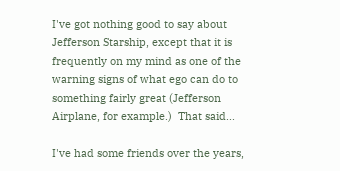I've got nothing good to say about Jefferson Starship, except that it is frequently on my mind as one of the warning signs of what ego can do to something fairly great (Jefferson Airplane, for example.)  That said...

I've had some friends over the years,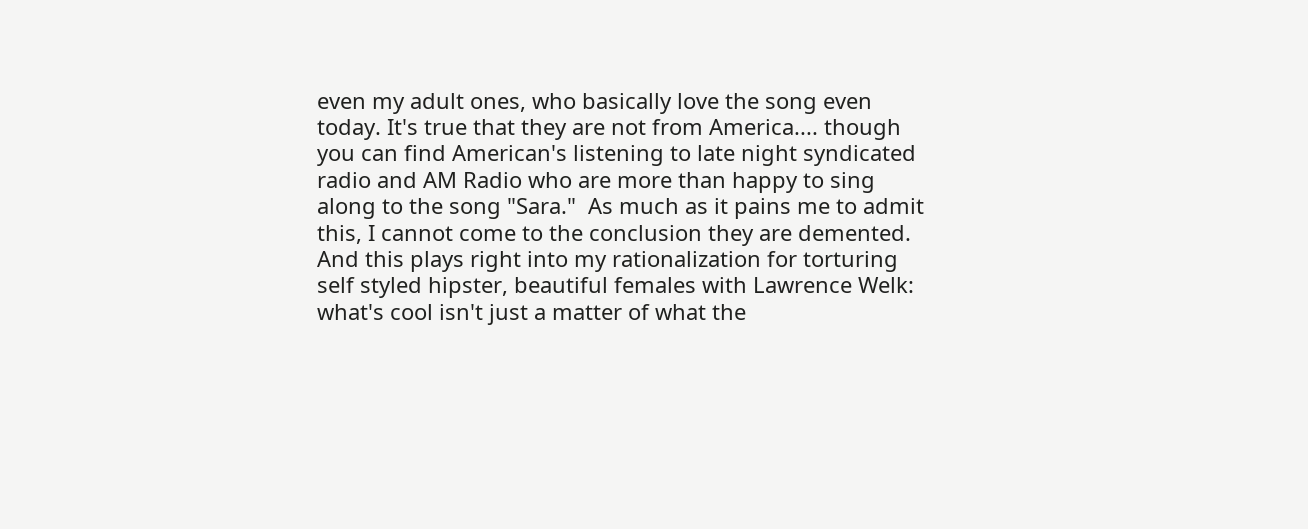even my adult ones, who basically love the song even today. It's true that they are not from America.... though you can find American's listening to late night syndicated radio and AM Radio who are more than happy to sing along to the song "Sara."  As much as it pains me to admit this, I cannot come to the conclusion they are demented.  And this plays right into my rationalization for torturing self styled hipster, beautiful females with Lawrence Welk:  what's cool isn't just a matter of what the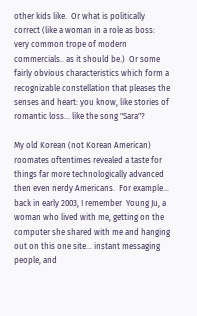other kids like.  Or what is politically correct (like a woman in a role as boss:  very common trope of modern commercials.. as it should be.)  Or some fairly obvious characteristics which form a recognizable constellation that pleases the senses and heart: you know, like stories of romantic loss... like the song "Sara"?

My old Korean (not Korean American) roomates oftentimes revealed a taste for things far more technologically advanced then even nerdy Americans.  For example... back in early 2003, I remember  Young Ju, a woman who lived with me, getting on the computer she shared with me and hanging out on this one site... instant messaging people, and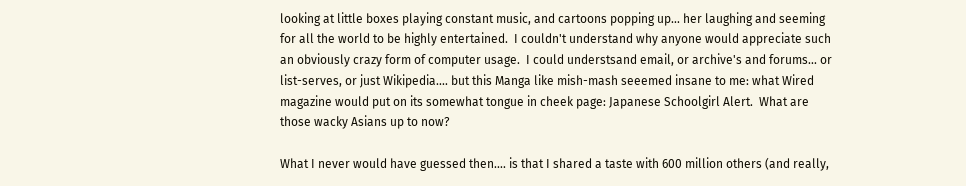looking at little boxes playing constant music, and cartoons popping up... her laughing and seeming for all the world to be highly entertained.  I couldn't understand why anyone would appreciate such an obviously crazy form of computer usage.  I could understsand email, or archive's and forums... or list-serves, or just Wikipedia.... but this Manga like mish-mash seeemed insane to me: what Wired magazine would put on its somewhat tongue in cheek page: Japanese Schoolgirl Alert.  What are those wacky Asians up to now?

What I never would have guessed then.... is that I shared a taste with 600 million others (and really,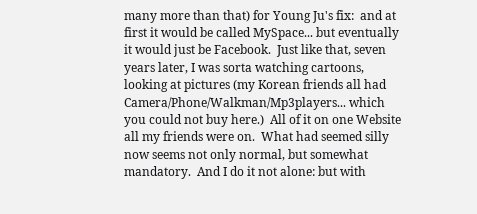many more than that) for Young Ju's fix:  and at first it would be called MySpace... but eventually it would just be Facebook.  Just like that, seven years later, I was sorta watching cartoons, looking at pictures (my Korean friends all had Camera/Phone/Walkman/Mp3players... which you could not buy here.)  All of it on one Website all my friends were on.  What had seemed silly now seems not only normal, but somewhat mandatory.  And I do it not alone: but with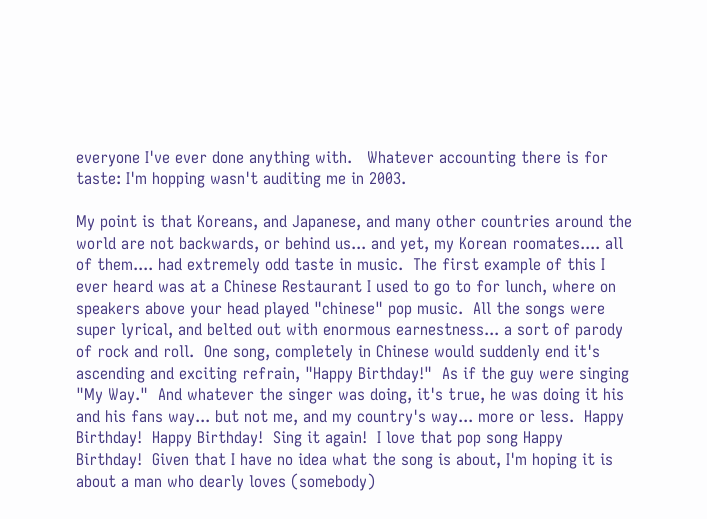everyone I've ever done anything with.   Whatever accounting there is for taste: I'm hopping wasn't auditing me in 2003.

My point is that Koreans, and Japanese, and many other countries around the world are not backwards, or behind us... and yet, my Korean roomates.... all of them.... had extremely odd taste in music.  The first example of this I ever heard was at a Chinese Restaurant I used to go to for lunch, where on speakers above your head played "chinese" pop music.  All the songs were super lyrical, and belted out with enormous earnestness... a sort of parody of rock and roll.  One song, completely in Chinese would suddenly end it's ascending and exciting refrain, "Happy Birthday!"  As if the guy were singing "My Way."  And whatever the singer was doing, it's true, he was doing it his and his fans way... but not me, and my country's way... more or less.  Happy Birthday!  Happy Birthday!  Sing it again!  I love that pop song Happy Birthday!  Given that I have no idea what the song is about, I'm hoping it is about a man who dearly loves (somebody)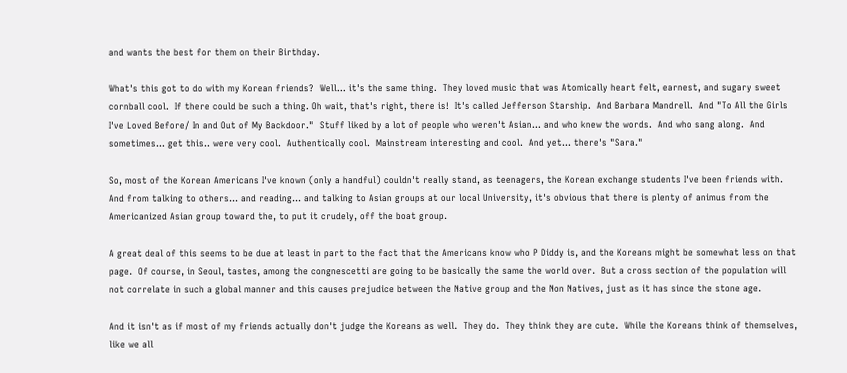and wants the best for them on their Birthday.

What's this got to do with my Korean friends?  Well... it's the same thing.  They loved music that was Atomically heart felt, earnest, and sugary sweet cornball cool.  If there could be such a thing. Oh wait, that's right, there is!  It's called Jefferson Starship.  And Barbara Mandrell.  And "To All the Girls I've Loved Before/ In and Out of My Backdoor."  Stuff liked by a lot of people who weren't Asian... and who knew the words.  And who sang along.  And sometimes... get this.. were very cool.  Authentically cool.  Mainstream interesting and cool.  And yet... there's "Sara."

So, most of the Korean Americans I've known (only a handful) couldn't really stand, as teenagers, the Korean exchange students I've been friends with.  And from talking to others... and reading... and talking to Asian groups at our local University, it's obvious that there is plenty of animus from the Americanized Asian group toward the, to put it crudely, off the boat group.

A great deal of this seems to be due at least in part to the fact that the Americans know who P Diddy is, and the Koreans might be somewhat less on that page.  Of course, in Seoul, tastes, among the congnescetti are going to be basically the same the world over.  But a cross section of the population will not correlate in such a global manner and this causes prejudice between the Native group and the Non Natives, just as it has since the stone age.

And it isn't as if most of my friends actually don't judge the Koreans as well.  They do.  They think they are cute.  While the Koreans think of themselves, like we all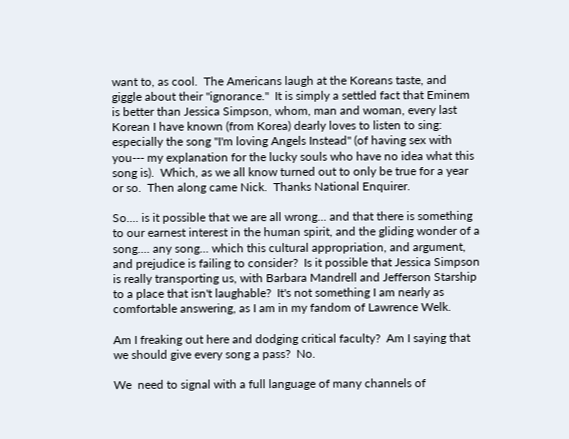want to, as cool.  The Americans laugh at the Koreans taste, and giggle about their "ignorance."  It is simply a settled fact that Eminem is better than Jessica Simpson, whom, man and woman, every last Korean I have known (from Korea) dearly loves to listen to sing:  especially the song "I'm loving Angels Instead" (of having sex with you--- my explanation for the lucky souls who have no idea what this song is).  Which, as we all know turned out to only be true for a year or so.  Then along came Nick.  Thanks National Enquirer.

So.... is it possible that we are all wrong... and that there is something to our earnest interest in the human spirit, and the gliding wonder of a song.... any song... which this cultural appropriation, and argument, and prejudice is failing to consider?  Is it possible that Jessica Simpson is really transporting us, with Barbara Mandrell and Jefferson Starship to a place that isn't laughable?  It's not something I am nearly as comfortable answering, as I am in my fandom of Lawrence Welk.

Am I freaking out here and dodging critical faculty?  Am I saying that we should give every song a pass?  No.

We  need to signal with a full language of many channels of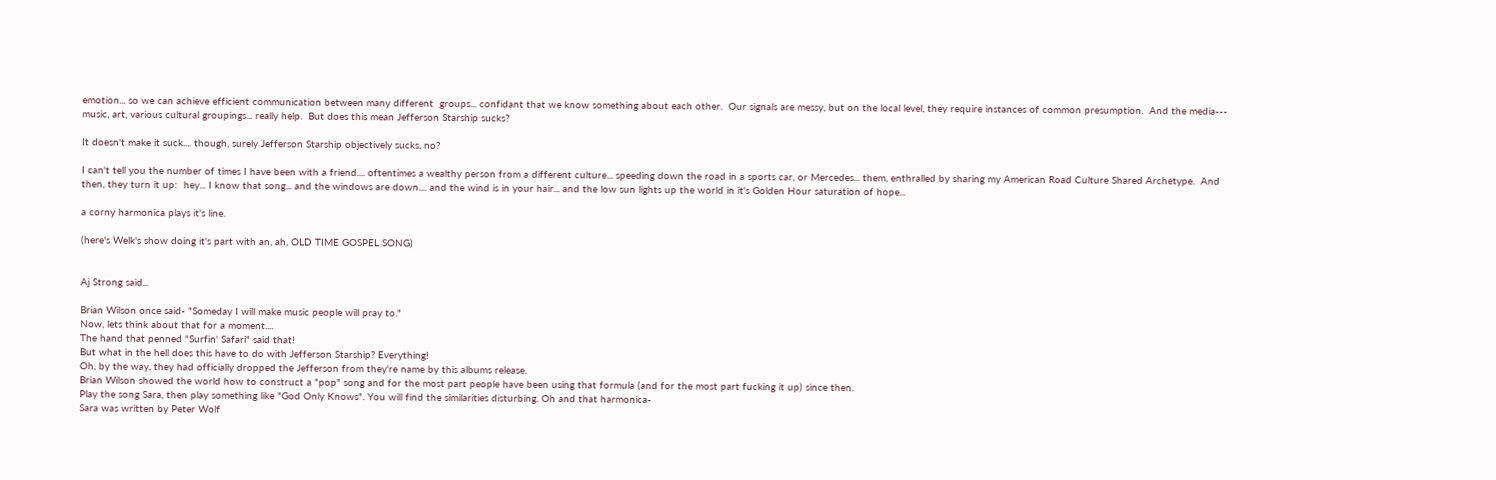emotion... so we can achieve efficient communication between many different  groups... confidant that we know something about each other.  Our signals are messy, but on the local level, they require instances of common presumption.  And the media--- music, art, various cultural groupings... really help.  But does this mean Jefferson Starship sucks?

It doesn't make it suck.... though, surely Jefferson Starship objectively sucks, no?

I can't tell you the number of times I have been with a friend.... oftentimes a wealthy person from a different culture... speeding down the road in a sports car, or Mercedes... them, enthralled by sharing my American Road Culture Shared Archetype.  And then, they turn it up:  hey... I know that song... and the windows are down.... and the wind is in your hair... and the low sun lights up the world in it's Golden Hour saturation of hope...

a corny harmonica plays it's line.

(here's Welk's show doing it's part with an, ah, OLD TIME GOSPEL SONG)


Aj Strong said...

Brian Wilson once said- "Someday I will make music people will pray to."
Now, lets think about that for a moment....
The hand that penned "Surfin' Safari" said that!
But what in the hell does this have to do with Jefferson Starship? Everything!
Oh, by the way, they had officially dropped the Jefferson from they're name by this albums release.
Brian Wilson showed the world how to construct a "pop" song and for the most part people have been using that formula (and for the most part fucking it up) since then.
Play the song Sara, then play something like "God Only Knows". You will find the similarities disturbing. Oh and that harmonica-
Sara was written by Peter Wolf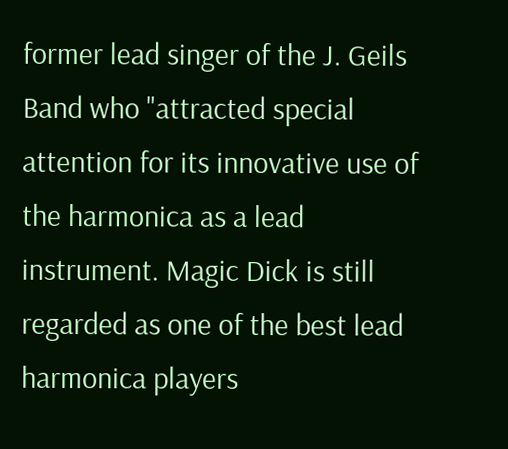former lead singer of the J. Geils Band who "attracted special attention for its innovative use of the harmonica as a lead instrument. Magic Dick is still regarded as one of the best lead harmonica players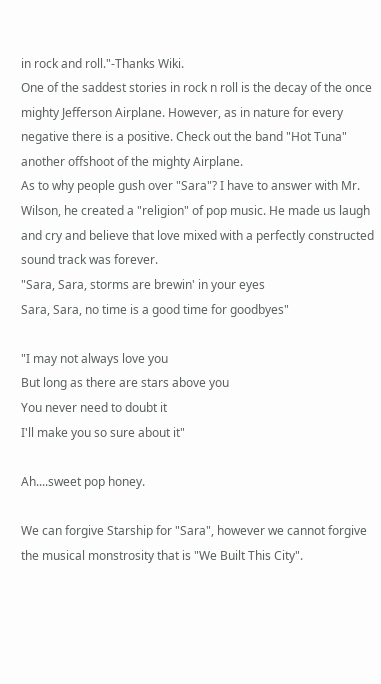in rock and roll."-Thanks Wiki.
One of the saddest stories in rock n roll is the decay of the once mighty Jefferson Airplane. However, as in nature for every negative there is a positive. Check out the band "Hot Tuna" another offshoot of the mighty Airplane.
As to why people gush over "Sara"? I have to answer with Mr. Wilson, he created a "religion" of pop music. He made us laugh and cry and believe that love mixed with a perfectly constructed sound track was forever.
"Sara, Sara, storms are brewin' in your eyes
Sara, Sara, no time is a good time for goodbyes"

"I may not always love you
But long as there are stars above you
You never need to doubt it
I'll make you so sure about it"

Ah....sweet pop honey.

We can forgive Starship for "Sara", however we cannot forgive the musical monstrosity that is "We Built This City".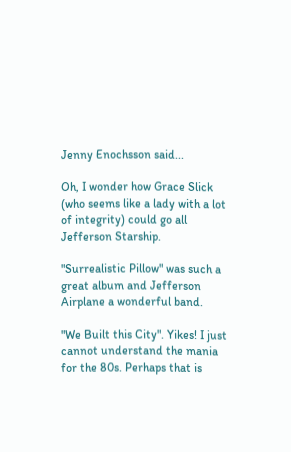Jenny Enochsson said...

Oh, I wonder how Grace Slick (who seems like a lady with a lot of integrity) could go all Jefferson Starship.

"Surrealistic Pillow" was such a great album and Jefferson Airplane a wonderful band.

"We Built this City". Yikes! I just cannot understand the mania for the 80s. Perhaps that is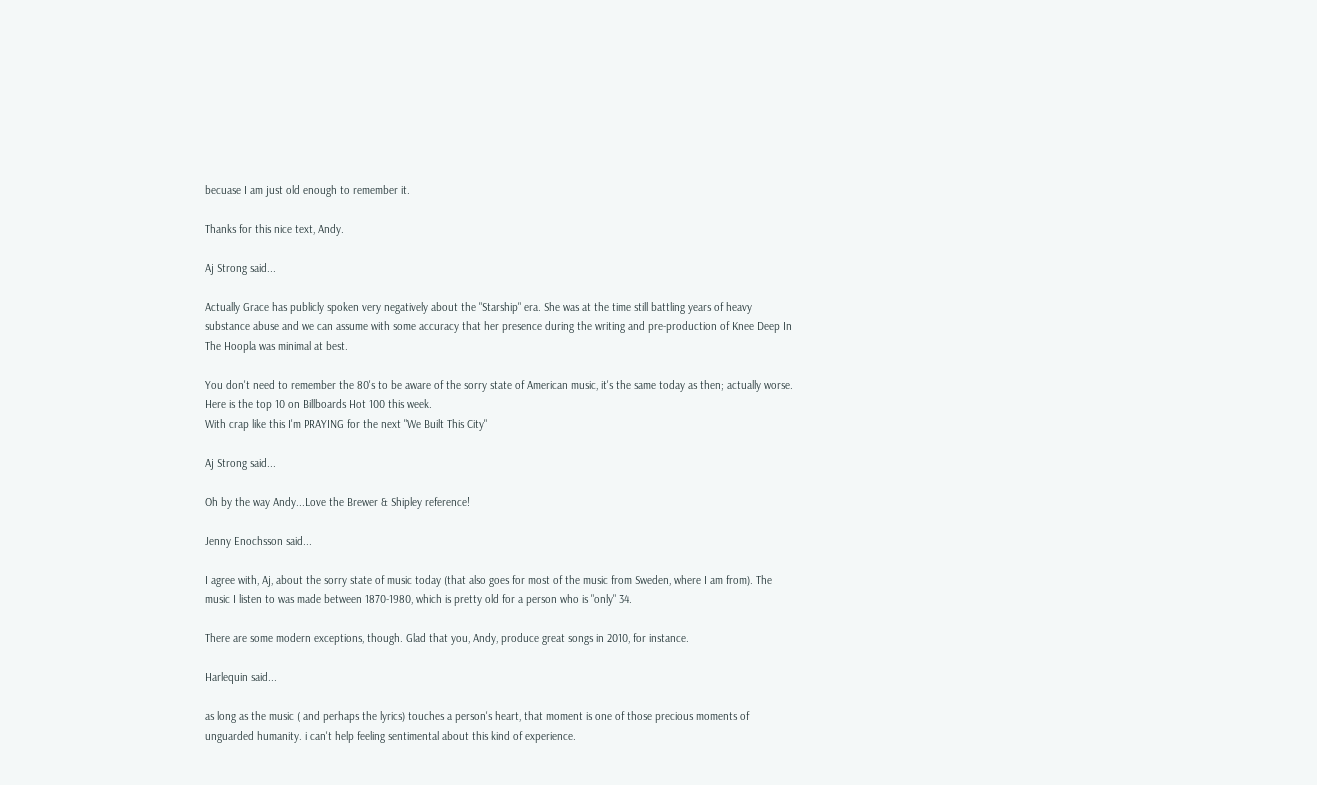becuase I am just old enough to remember it.

Thanks for this nice text, Andy.

Aj Strong said...

Actually Grace has publicly spoken very negatively about the "Starship" era. She was at the time still battling years of heavy substance abuse and we can assume with some accuracy that her presence during the writing and pre-production of Knee Deep In The Hoopla was minimal at best.

You don't need to remember the 80's to be aware of the sorry state of American music, it's the same today as then; actually worse.
Here is the top 10 on Billboards Hot 100 this week.
With crap like this I'm PRAYING for the next "We Built This City"

Aj Strong said...

Oh by the way Andy...Love the Brewer & Shipley reference!

Jenny Enochsson said...

I agree with, Aj, about the sorry state of music today (that also goes for most of the music from Sweden, where I am from). The music I listen to was made between 1870-1980, which is pretty old for a person who is "only" 34.

There are some modern exceptions, though. Glad that you, Andy, produce great songs in 2010, for instance.

Harlequin said...

as long as the music ( and perhaps the lyrics) touches a person's heart, that moment is one of those precious moments of unguarded humanity. i can't help feeling sentimental about this kind of experience.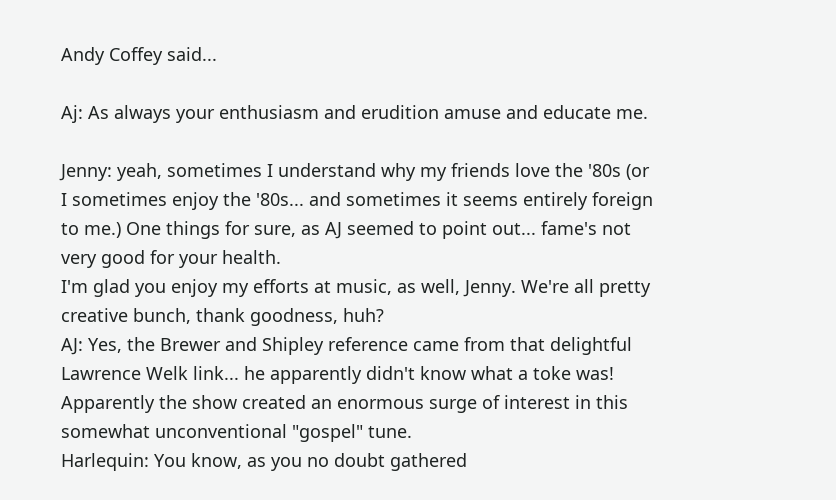Andy Coffey said...

Aj: As always your enthusiasm and erudition amuse and educate me.

Jenny: yeah, sometimes I understand why my friends love the '80s (or I sometimes enjoy the '80s... and sometimes it seems entirely foreign to me.) One things for sure, as AJ seemed to point out... fame's not very good for your health.
I'm glad you enjoy my efforts at music, as well, Jenny. We're all pretty creative bunch, thank goodness, huh?
AJ: Yes, the Brewer and Shipley reference came from that delightful Lawrence Welk link... he apparently didn't know what a toke was! Apparently the show created an enormous surge of interest in this somewhat unconventional "gospel" tune.
Harlequin: You know, as you no doubt gathered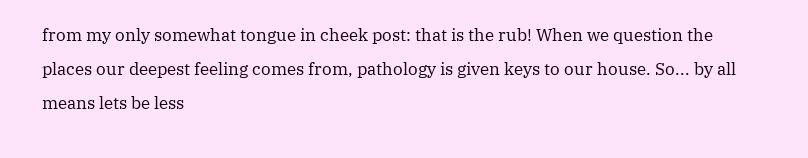from my only somewhat tongue in cheek post: that is the rub! When we question the places our deepest feeling comes from, pathology is given keys to our house. So... by all means lets be less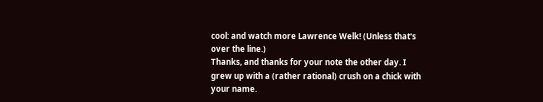cool: and watch more Lawrence Welk! (Unless that's over the line.)
Thanks, and thanks for your note the other day. I grew up with a (rather rational) crush on a chick with your name.